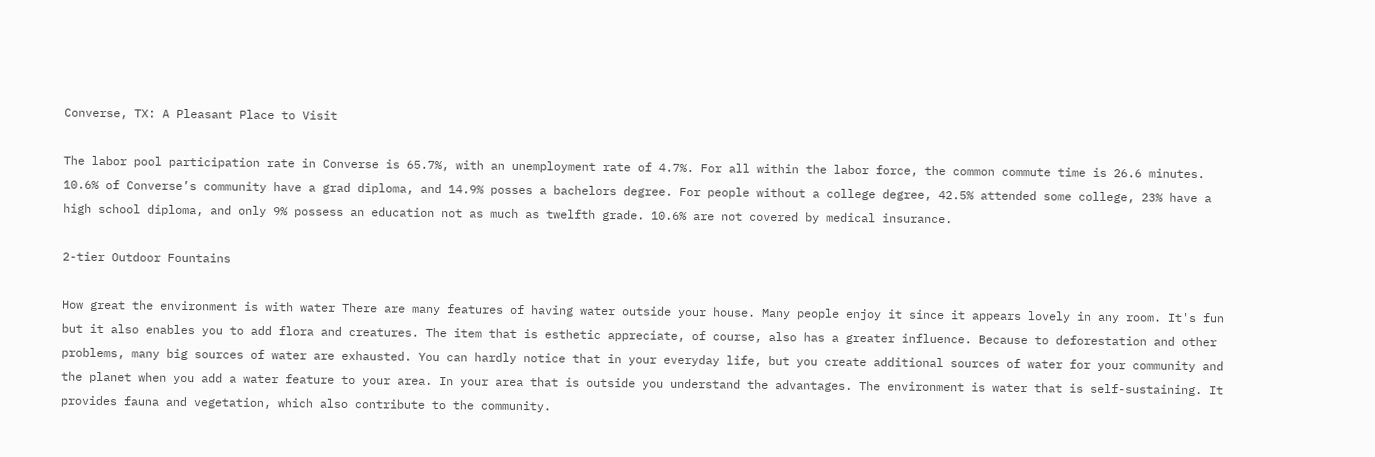Converse, TX: A Pleasant Place to Visit

The labor pool participation rate in Converse is 65.7%, with an unemployment rate of 4.7%. For all within the labor force, the common commute time is 26.6 minutes. 10.6% of Converse’s community have a grad diploma, and 14.9% posses a bachelors degree. For people without a college degree, 42.5% attended some college, 23% have a high school diploma, and only 9% possess an education not as much as twelfth grade. 10.6% are not covered by medical insurance.

2-tier Outdoor Fountains

How great the environment is with water There are many features of having water outside your house. Many people enjoy it since it appears lovely in any room. It's fun but it also enables you to add flora and creatures. The item that is esthetic appreciate, of course, also has a greater influence. Because to deforestation and other problems, many big sources of water are exhausted. You can hardly notice that in your everyday life, but you create additional sources of water for your community and the planet when you add a water feature to your area. In your area that is outside you understand the advantages. The environment is water that is self-sustaining. It provides fauna and vegetation, which also contribute to the community.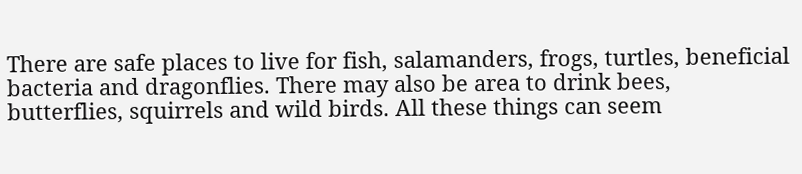There are safe places to live for fish, salamanders, frogs, turtles, beneficial bacteria and dragonflies. There may also be area to drink bees, butterflies, squirrels and wild birds. All these things can seem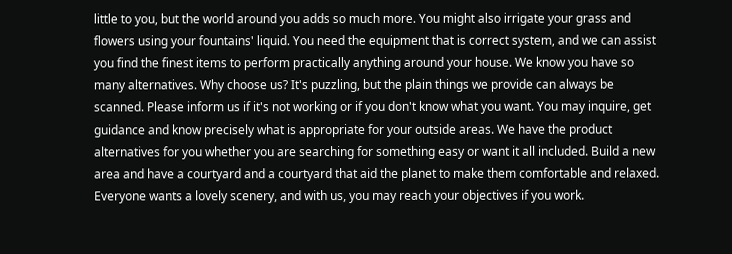little to you, but the world around you adds so much more. You might also irrigate your grass and flowers using your fountains' liquid. You need the equipment that is correct system, and we can assist you find the finest items to perform practically anything around your house. We know you have so many alternatives. Why choose us? It's puzzling, but the plain things we provide can always be scanned. Please inform us if it's not working or if you don't know what you want. You may inquire, get guidance and know precisely what is appropriate for your outside areas. We have the product alternatives for you whether you are searching for something easy or want it all included. Build a new area and have a courtyard and a courtyard that aid the planet to make them comfortable and relaxed. Everyone wants a lovely scenery, and with us, you may reach your objectives if you work.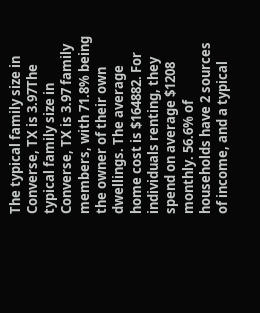The typical family size in Converse, TX is 3.97The typical family size in Converse, TX is 3.97 family members, with 71.8% being the owner of their own dwellings. The average home cost is $164882. For individuals renting, they spend on average $1208 monthly. 56.6% of households have 2 sources of income, and a typical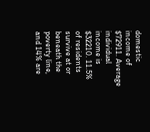domestic income of $72911. Average individual income is $32210. 11.5% of residents survive at or beneath the poverty line, and 14% are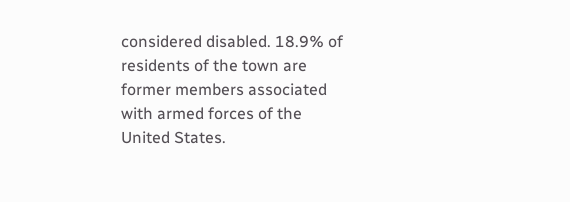considered disabled. 18.9% of residents of the town are former members associated with armed forces of the United States.